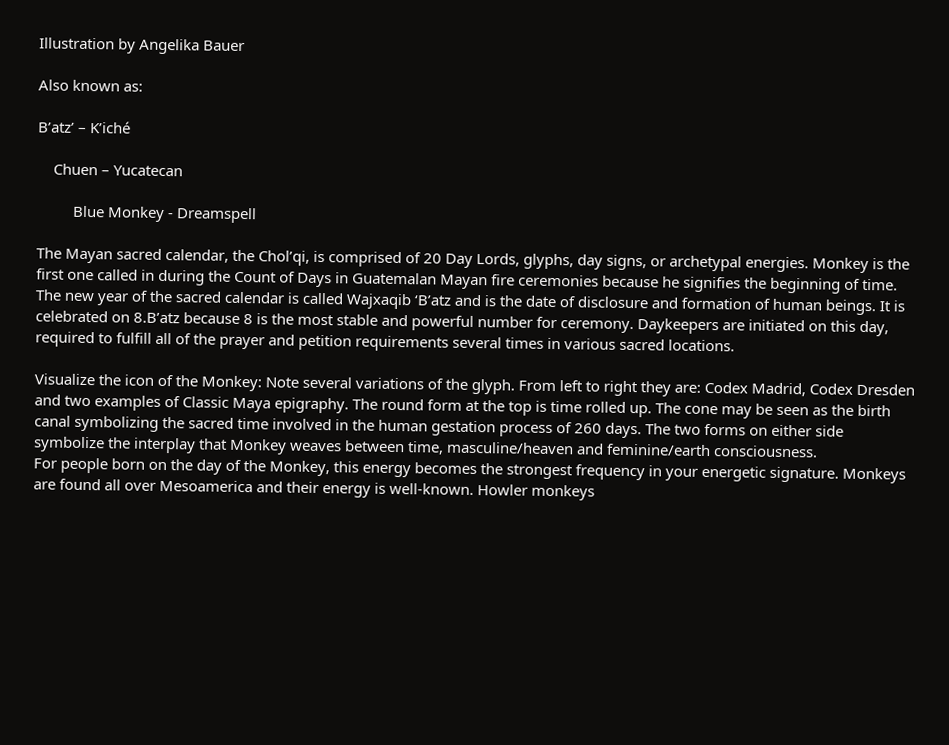Illustration by Angelika Bauer

Also known as:

B’atz’ – K’iché

    Chuen – Yucatecan

         Blue Monkey - Dreamspell

The Mayan sacred calendar, the Chol’qi, is comprised of 20 Day Lords, glyphs, day signs, or archetypal energies. Monkey is the first one called in during the Count of Days in Guatemalan Mayan fire ceremonies because he signifies the beginning of time. The new year of the sacred calendar is called Wajxaqib ‘B’atz and is the date of disclosure and formation of human beings. It is celebrated on 8.B’atz because 8 is the most stable and powerful number for ceremony. Daykeepers are initiated on this day, required to fulfill all of the prayer and petition requirements several times in various sacred locations.

Visualize the icon of the Monkey: Note several variations of the glyph. From left to right they are: Codex Madrid, Codex Dresden and two examples of Classic Maya epigraphy. The round form at the top is time rolled up. The cone may be seen as the birth canal symbolizing the sacred time involved in the human gestation process of 260 days. The two forms on either side symbolize the interplay that Monkey weaves between time, masculine/heaven and feminine/earth consciousness.
For people born on the day of the Monkey, this energy becomes the strongest frequency in your energetic signature. Monkeys are found all over Mesoamerica and their energy is well-known. Howler monkeys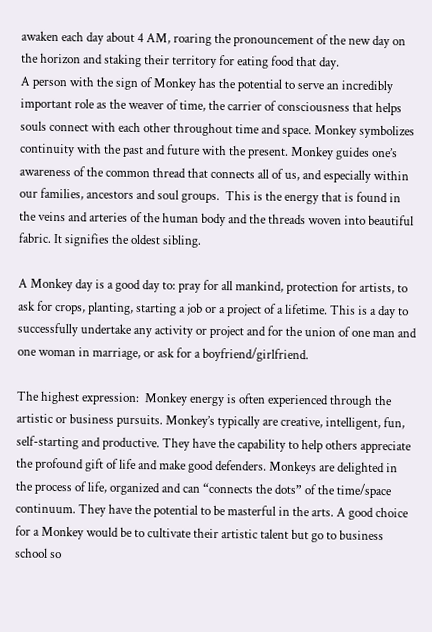awaken each day about 4 AM, roaring the pronouncement of the new day on the horizon and staking their territory for eating food that day.
A person with the sign of Monkey has the potential to serve an incredibly important role as the weaver of time, the carrier of consciousness that helps souls connect with each other throughout time and space. Monkey symbolizes continuity with the past and future with the present. Monkey guides one’s awareness of the common thread that connects all of us, and especially within our families, ancestors and soul groups.  This is the energy that is found in the veins and arteries of the human body and the threads woven into beautiful fabric. It signifies the oldest sibling.

A Monkey day is a good day to: pray for all mankind, protection for artists, to ask for crops, planting, starting a job or a project of a lifetime. This is a day to successfully undertake any activity or project and for the union of one man and one woman in marriage, or ask for a boyfriend/girlfriend.

The highest expression:  Monkey energy is often experienced through the artistic or business pursuits. Monkey’s typically are creative, intelligent, fun, self-starting and productive. They have the capability to help others appreciate the profound gift of life and make good defenders. Monkeys are delighted in the process of life, organized and can “connects the dots” of the time/space continuum. They have the potential to be masterful in the arts. A good choice for a Monkey would be to cultivate their artistic talent but go to business school so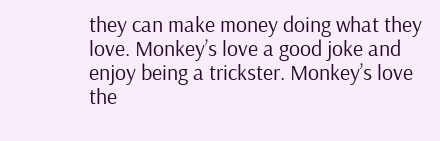they can make money doing what they love. Monkey’s love a good joke and enjoy being a trickster. Monkey’s love the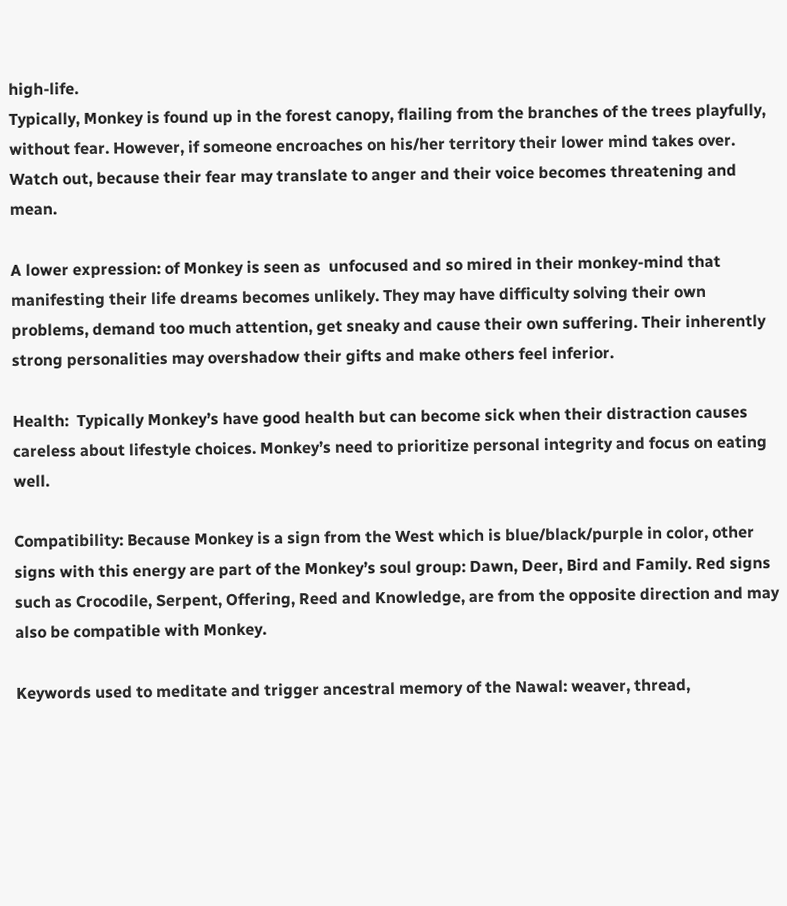high-life.
Typically, Monkey is found up in the forest canopy, flailing from the branches of the trees playfully, without fear. However, if someone encroaches on his/her territory their lower mind takes over. Watch out, because their fear may translate to anger and their voice becomes threatening and mean.

A lower expression: of Monkey is seen as  unfocused and so mired in their monkey-mind that manifesting their life dreams becomes unlikely. They may have difficulty solving their own problems, demand too much attention, get sneaky and cause their own suffering. Their inherently strong personalities may overshadow their gifts and make others feel inferior.

Health:  Typically Monkey’s have good health but can become sick when their distraction causes careless about lifestyle choices. Monkey’s need to prioritize personal integrity and focus on eating well.

Compatibility: Because Monkey is a sign from the West which is blue/black/purple in color, other signs with this energy are part of the Monkey’s soul group: Dawn, Deer, Bird and Family. Red signs such as Crocodile, Serpent, Offering, Reed and Knowledge, are from the opposite direction and may also be compatible with Monkey.

Keywords used to meditate and trigger ancestral memory of the Nawal: weaver, thread,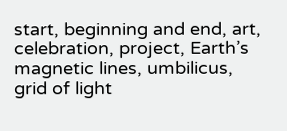start, beginning and end, art, celebration, project, Earth’s magnetic lines, umbilicus, grid of light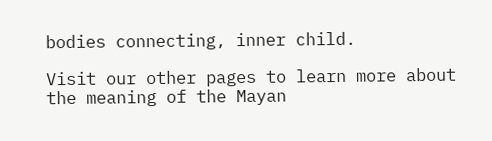bodies connecting, inner child.

Visit our other pages to learn more about the meaning of the Mayan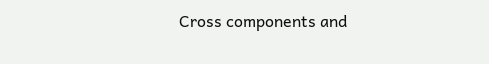Cross components and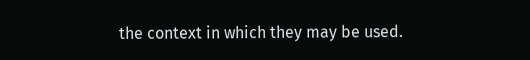the context in which they may be used.